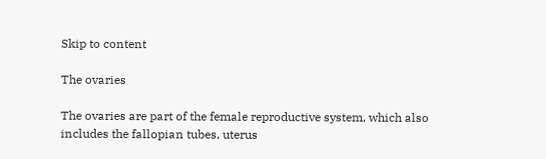Skip to content

The ovaries

The ovaries are part of the female reproductive system, which also includes the fallopian tubes, uterus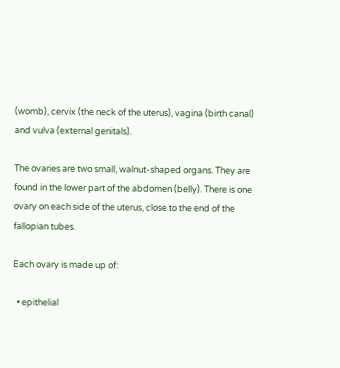(womb), cervix (the neck of the uterus), vagina (birth canal) and vulva (external genitals).

The ovaries are two small, walnut-shaped organs. They are found in the lower part of the abdomen (belly). There is one ovary on each side of the uterus, close to the end of the fallopian tubes.

Each ovary is made up of:

  • epithelial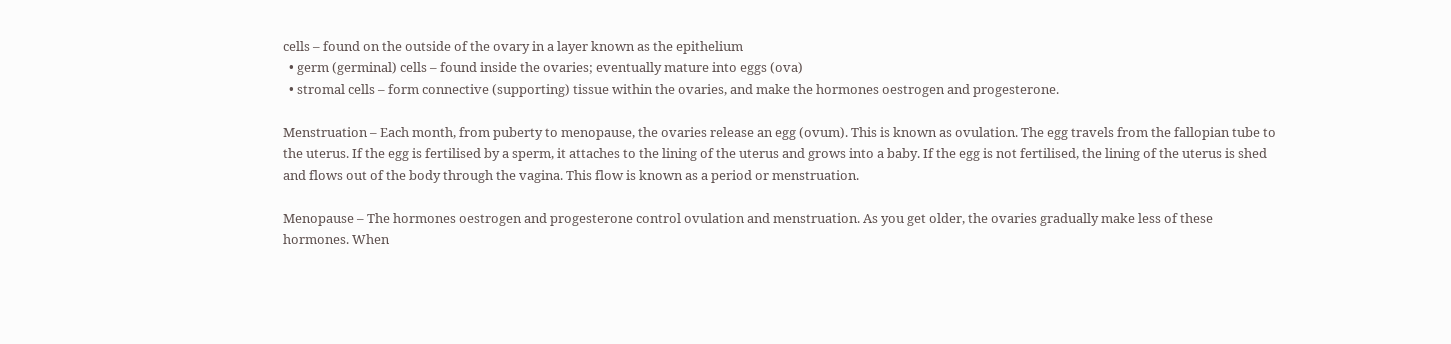cells – found on the outside of the ovary in a layer known as the epithelium
  • germ (germinal) cells – found inside the ovaries; eventually mature into eggs (ova)
  • stromal cells – form connective (supporting) tissue within the ovaries, and make the hormones oestrogen and progesterone.

Menstruation – Each month, from puberty to menopause, the ovaries release an egg (ovum). This is known as ovulation. The egg travels from the fallopian tube to the uterus. If the egg is fertilised by a sperm, it attaches to the lining of the uterus and grows into a baby. If the egg is not fertilised, the lining of the uterus is shed and flows out of the body through the vagina. This flow is known as a period or menstruation.

Menopause – The hormones oestrogen and progesterone control ovulation and menstruation. As you get older, the ovaries gradually make less of these  hormones. When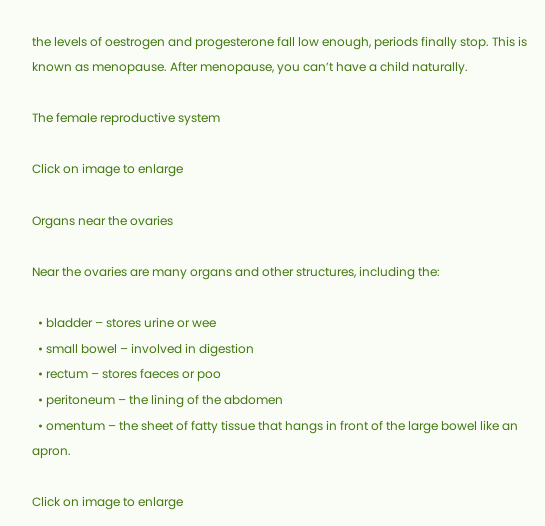the levels of oestrogen and progesterone fall low enough, periods finally stop. This is known as menopause. After menopause, you can’t have a child naturally.

The female reproductive system

Click on image to enlarge

Organs near the ovaries

Near the ovaries are many organs and other structures, including the:

  • bladder – stores urine or wee
  • small bowel – involved in digestion
  • rectum – stores faeces or poo
  • peritoneum – the lining of the abdomen
  • omentum – the sheet of fatty tissue that hangs in front of the large bowel like an apron.

Click on image to enlarge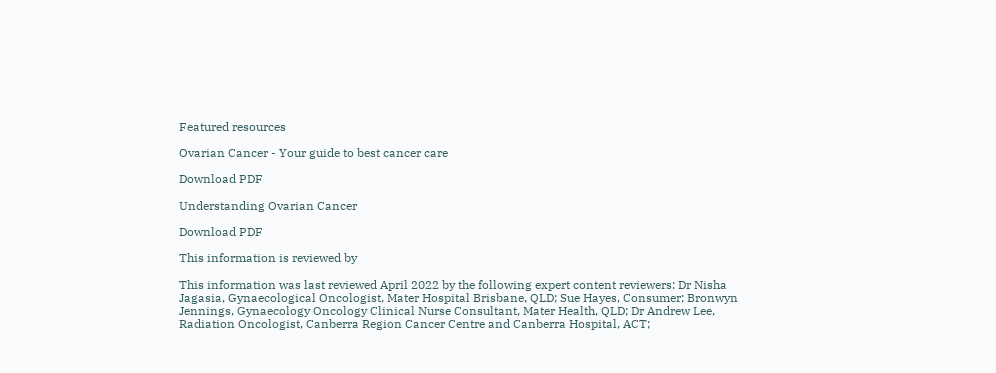Featured resources

Ovarian Cancer - Your guide to best cancer care

Download PDF

Understanding Ovarian Cancer

Download PDF

This information is reviewed by

This information was last reviewed April 2022 by the following expert content reviewers: Dr Nisha Jagasia, Gynaecological Oncologist, Mater Hospital Brisbane, QLD; Sue Hayes, Consumer; Bronwyn Jennings, Gynaecology Oncology Clinical Nurse Consultant, Mater Health, QLD; Dr Andrew Lee, Radiation Oncologist, Canberra Region Cancer Centre and Canberra Hospital, ACT;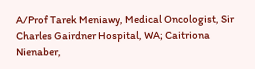A/Prof Tarek Meniawy, Medical Oncologist, Sir Charles Gairdner Hospital, WA; Caitriona Nienaber,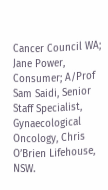Cancer Council WA; Jane Power, Consumer; A/Prof Sam Saidi, Senior Staff Specialist, Gynaecological Oncology, Chris O’Brien Lifehouse, NSW.